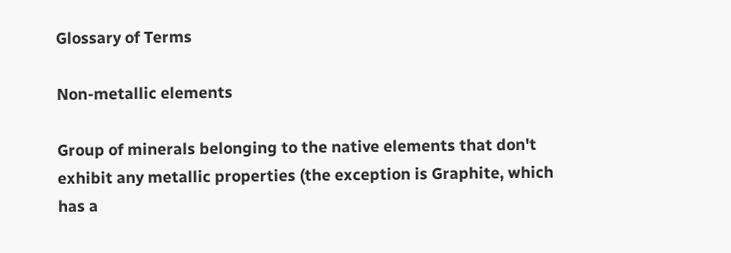Glossary of Terms

Non-metallic elements

Group of minerals belonging to the native elements that don't exhibit any metallic properties (the exception is Graphite, which has a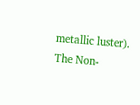metallic luster). The Non-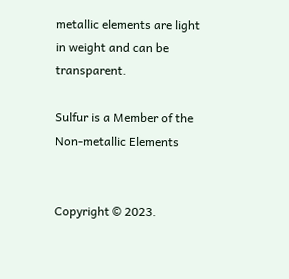metallic elements are light in weight and can be transparent.

Sulfur is a Member of the Non-metallic Elements


Copyright © 2023.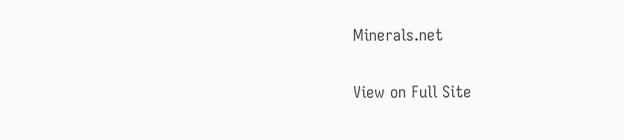Minerals.net

View on Full Site